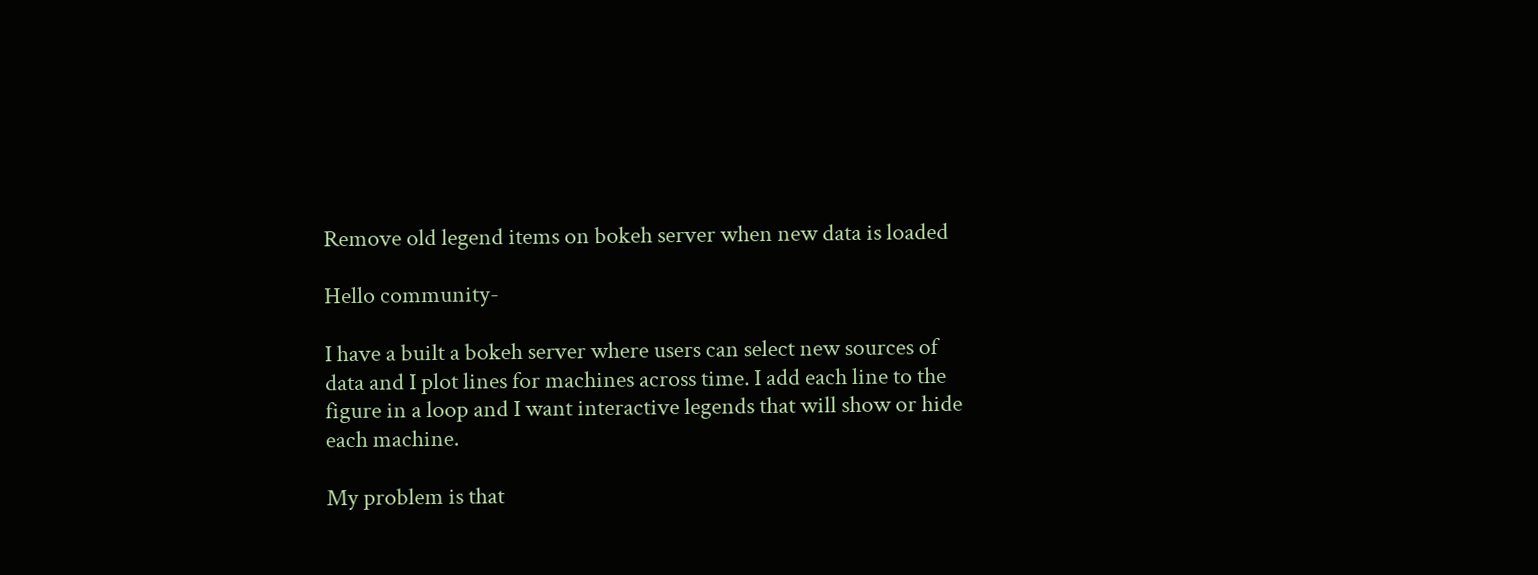Remove old legend items on bokeh server when new data is loaded

Hello community-

I have a built a bokeh server where users can select new sources of data and I plot lines for machines across time. I add each line to the figure in a loop and I want interactive legends that will show or hide each machine.

My problem is that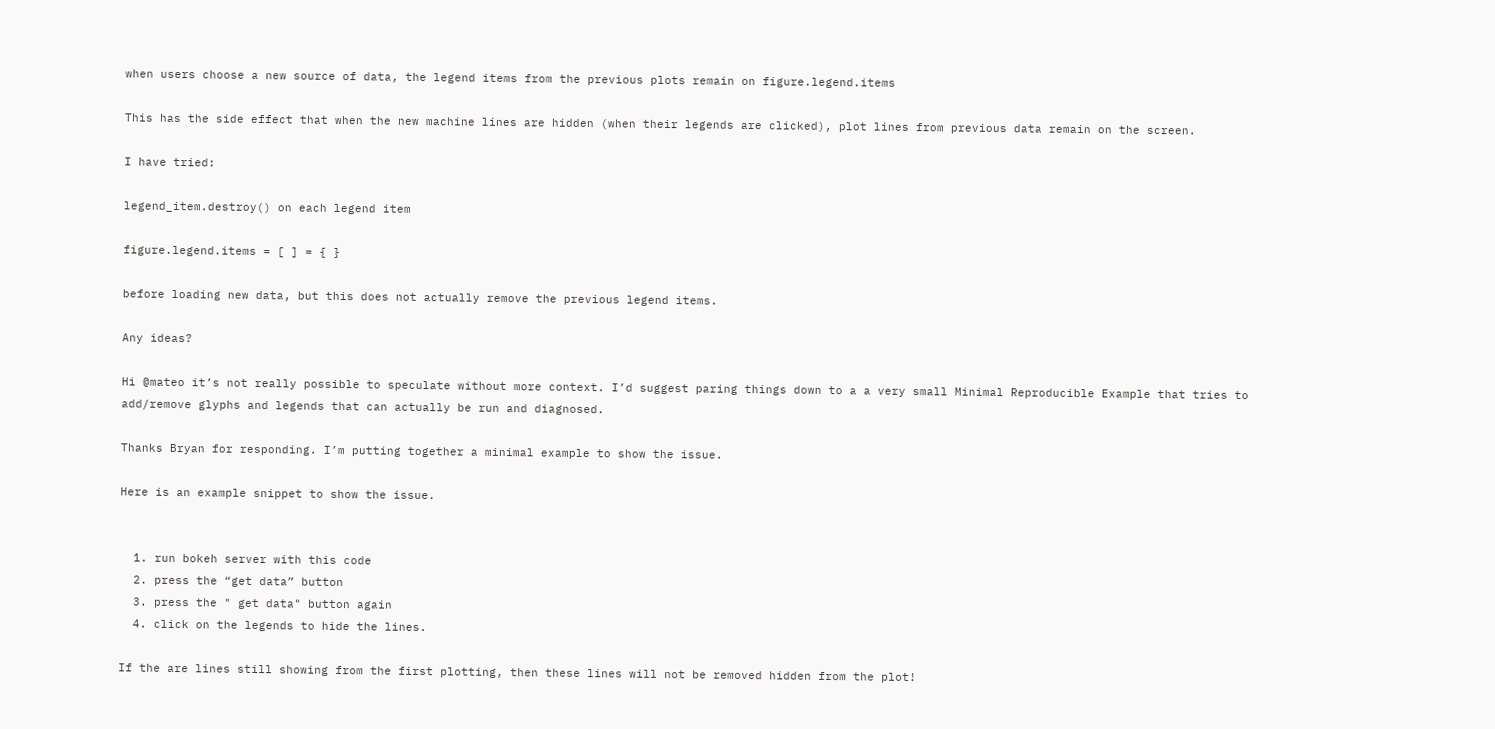when users choose a new source of data, the legend items from the previous plots remain on figure.legend.items

This has the side effect that when the new machine lines are hidden (when their legends are clicked), plot lines from previous data remain on the screen.

I have tried:

legend_item.destroy() on each legend item

figure.legend.items = [ ] = { }

before loading new data, but this does not actually remove the previous legend items.

Any ideas?

Hi @mateo it’s not really possible to speculate without more context. I’d suggest paring things down to a a very small Minimal Reproducible Example that tries to add/remove glyphs and legends that can actually be run and diagnosed.

Thanks Bryan for responding. I’m putting together a minimal example to show the issue.

Here is an example snippet to show the issue.


  1. run bokeh server with this code
  2. press the “get data” button
  3. press the " get data" button again
  4. click on the legends to hide the lines.

If the are lines still showing from the first plotting, then these lines will not be removed hidden from the plot!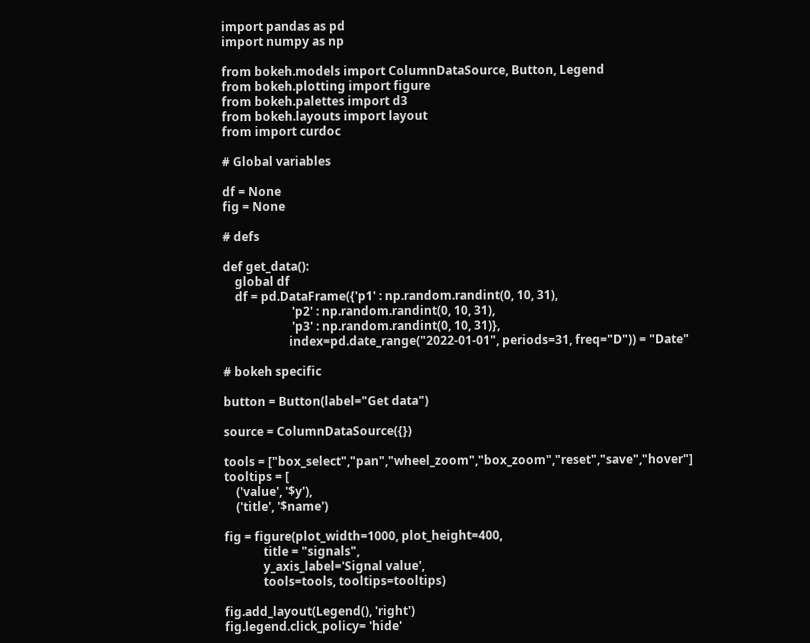import pandas as pd
import numpy as np

from bokeh.models import ColumnDataSource, Button, Legend
from bokeh.plotting import figure
from bokeh.palettes import d3
from bokeh.layouts import layout
from import curdoc

# Global variables

df = None
fig = None

# defs

def get_data():
    global df
    df = pd.DataFrame({'p1' : np.random.randint(0, 10, 31),
                       'p2' : np.random.randint(0, 10, 31),
                       'p3' : np.random.randint(0, 10, 31)},
                      index=pd.date_range("2022-01-01", periods=31, freq="D")) = "Date"

# bokeh specific

button = Button(label="Get data")

source = ColumnDataSource({})

tools = ["box_select","pan","wheel_zoom","box_zoom","reset","save","hover"]
tooltips = [
    ('value', '$y'),
    ('title', '$name')

fig = figure(plot_width=1000, plot_height=400,
             title = "signals",
             y_axis_label='Signal value',
             tools=tools, tooltips=tooltips)

fig.add_layout(Legend(), 'right')
fig.legend.click_policy= 'hide'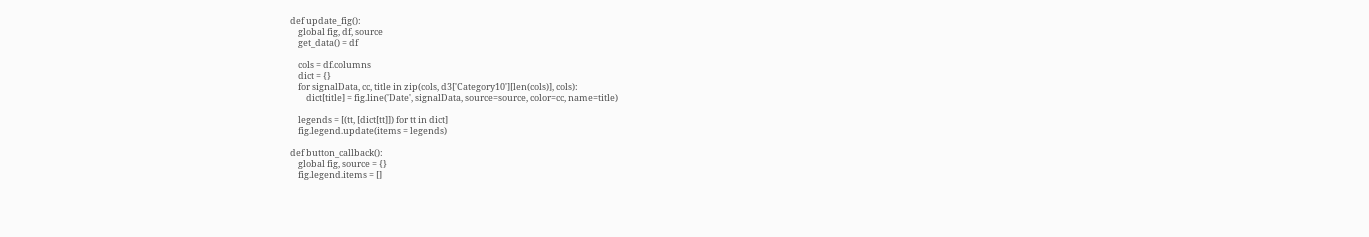def update_fig():
    global fig, df, source
    get_data() = df

    cols = df.columns
    dict = {}
    for signalData, cc, title in zip(cols, d3['Category10'][len(cols)], cols):
        dict[title] = fig.line('Date', signalData, source=source, color=cc, name=title)

    legends = [(tt, [dict[tt]]) for tt in dict]
    fig.legend.update(items = legends)

def button_callback():
    global fig, source = {}
    fig.legend.items = []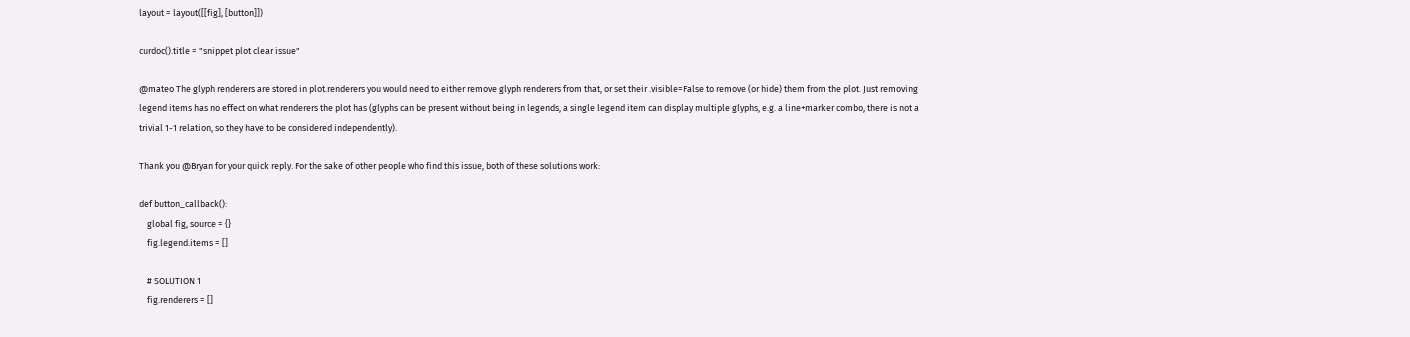layout = layout([[fig], [button]])

curdoc().title = "snippet plot clear issue"

@mateo The glyph renderers are stored in plot.renderers you would need to either remove glyph renderers from that, or set their .visible=False to remove (or hide) them from the plot. Just removing legend items has no effect on what renderers the plot has (glyphs can be present without being in legends, a single legend item can display multiple glyphs, e.g. a line+marker combo, there is not a trivial 1-1 relation, so they have to be considered independently).

Thank you @Bryan for your quick reply. For the sake of other people who find this issue, both of these solutions work:

def button_callback():
    global fig, source = {}
    fig.legend.items = []

    # SOLUTION 1
    fig.renderers = []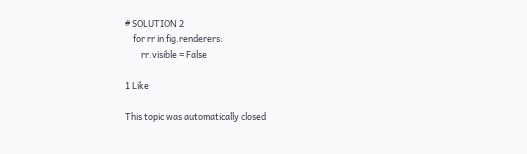# SOLUTION 2
    for rr in fig.renderers:
        rr.visible = False

1 Like

This topic was automatically closed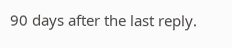90 days after the last reply.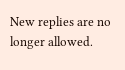New replies are no longer allowed.